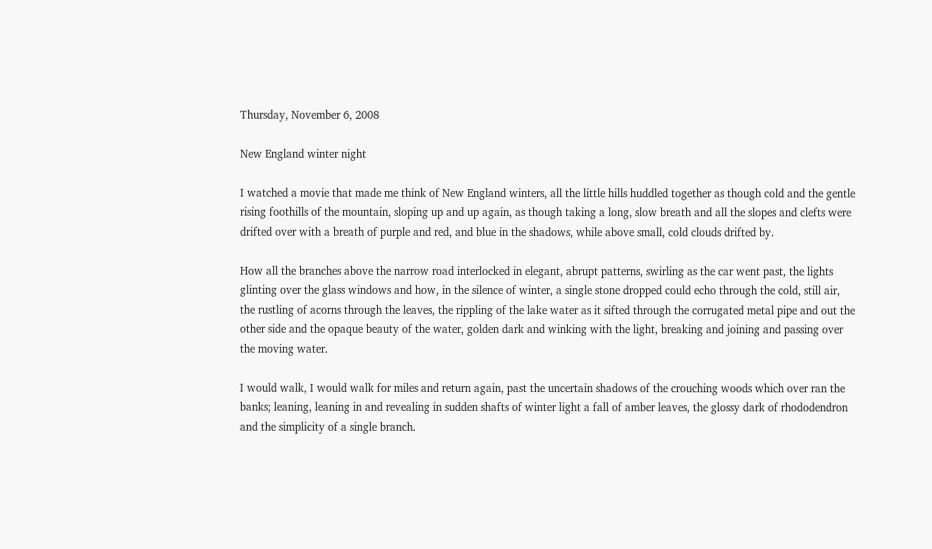Thursday, November 6, 2008

New England winter night

I watched a movie that made me think of New England winters, all the little hills huddled together as though cold and the gentle rising foothills of the mountain, sloping up and up again, as though taking a long, slow breath and all the slopes and clefts were drifted over with a breath of purple and red, and blue in the shadows, while above small, cold clouds drifted by.

How all the branches above the narrow road interlocked in elegant, abrupt patterns, swirling as the car went past, the lights glinting over the glass windows and how, in the silence of winter, a single stone dropped could echo through the cold, still air, the rustling of acorns through the leaves, the rippling of the lake water as it sifted through the corrugated metal pipe and out the other side and the opaque beauty of the water, golden dark and winking with the light, breaking and joining and passing over the moving water.

I would walk, I would walk for miles and return again, past the uncertain shadows of the crouching woods which over ran the banks; leaning, leaning in and revealing in sudden shafts of winter light a fall of amber leaves, the glossy dark of rhododendron and the simplicity of a single branch.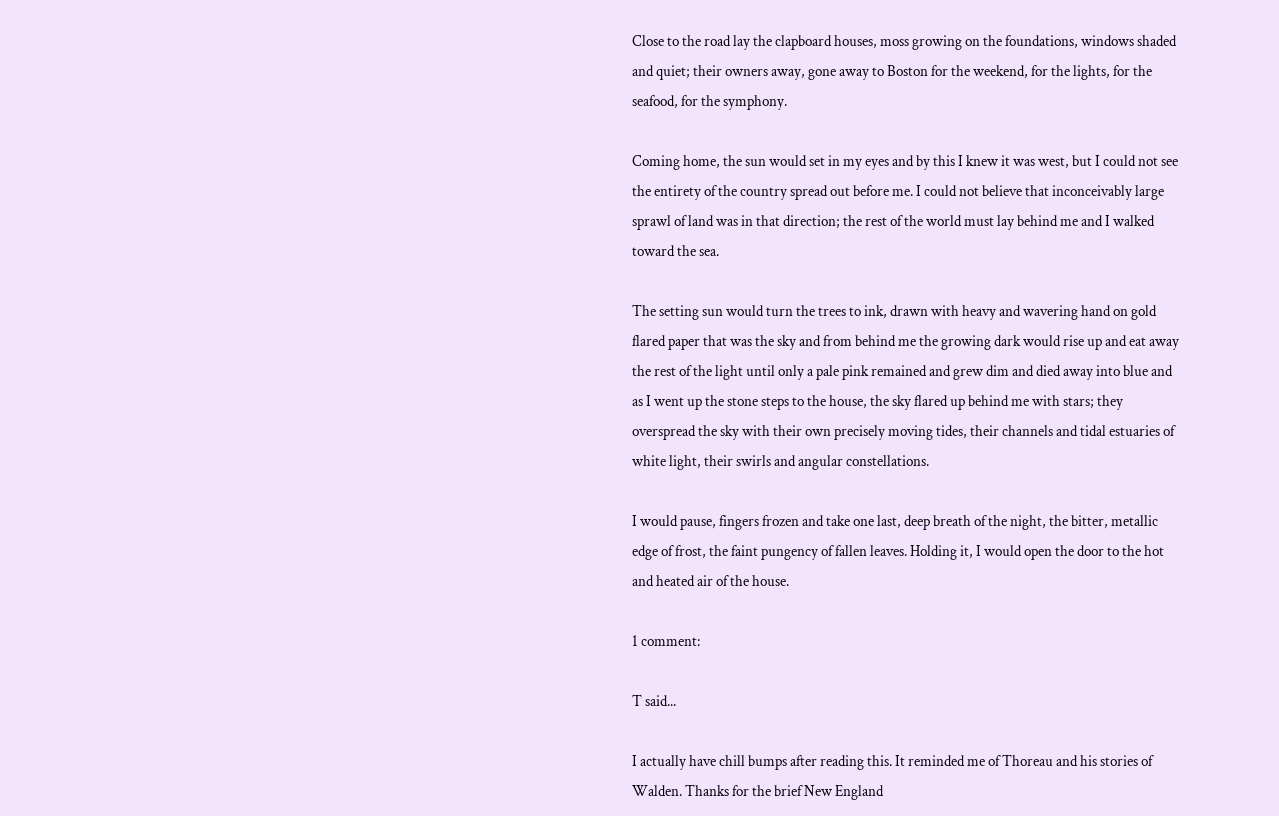Close to the road lay the clapboard houses, moss growing on the foundations, windows shaded and quiet; their owners away, gone away to Boston for the weekend, for the lights, for the seafood, for the symphony.

Coming home, the sun would set in my eyes and by this I knew it was west, but I could not see the entirety of the country spread out before me. I could not believe that inconceivably large sprawl of land was in that direction; the rest of the world must lay behind me and I walked toward the sea.

The setting sun would turn the trees to ink, drawn with heavy and wavering hand on gold flared paper that was the sky and from behind me the growing dark would rise up and eat away the rest of the light until only a pale pink remained and grew dim and died away into blue and as I went up the stone steps to the house, the sky flared up behind me with stars; they overspread the sky with their own precisely moving tides, their channels and tidal estuaries of white light, their swirls and angular constellations.

I would pause, fingers frozen and take one last, deep breath of the night, the bitter, metallic edge of frost, the faint pungency of fallen leaves. Holding it, I would open the door to the hot and heated air of the house.

1 comment:

T said...

I actually have chill bumps after reading this. It reminded me of Thoreau and his stories of Walden. Thanks for the brief New England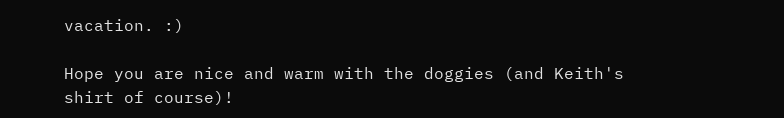vacation. :)

Hope you are nice and warm with the doggies (and Keith's shirt of course)!